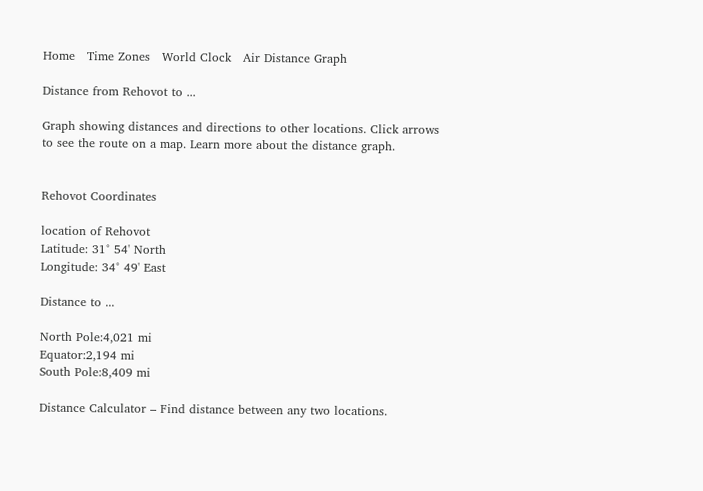Home   Time Zones   World Clock   Air Distance Graph

Distance from Rehovot to ...

Graph showing distances and directions to other locations. Click arrows to see the route on a map. Learn more about the distance graph.


Rehovot Coordinates

location of Rehovot
Latitude: 31° 54' North
Longitude: 34° 49' East

Distance to ...

North Pole:4,021 mi
Equator:2,194 mi
South Pole:8,409 mi

Distance Calculator – Find distance between any two locations.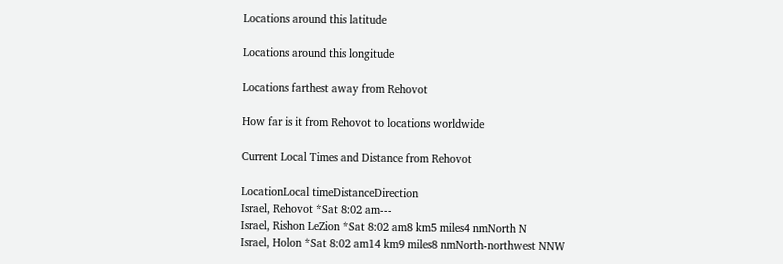Locations around this latitude

Locations around this longitude

Locations farthest away from Rehovot

How far is it from Rehovot to locations worldwide

Current Local Times and Distance from Rehovot

LocationLocal timeDistanceDirection
Israel, Rehovot *Sat 8:02 am---
Israel, Rishon LeZion *Sat 8:02 am8 km5 miles4 nmNorth N
Israel, Holon *Sat 8:02 am14 km9 miles8 nmNorth-northwest NNW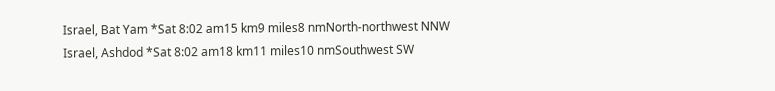Israel, Bat Yam *Sat 8:02 am15 km9 miles8 nmNorth-northwest NNW
Israel, Ashdod *Sat 8:02 am18 km11 miles10 nmSouthwest SW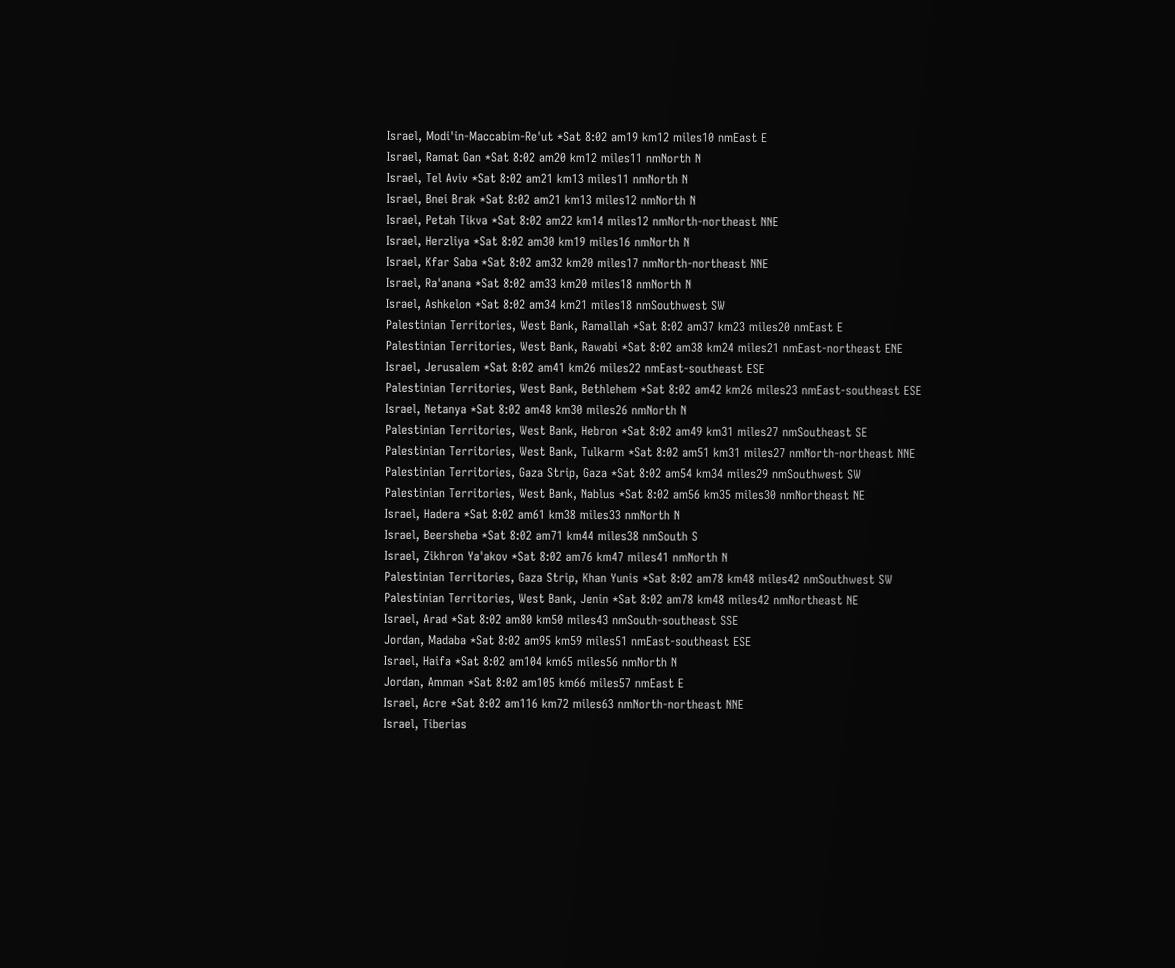Israel, Modi'in-Maccabim-Re'ut *Sat 8:02 am19 km12 miles10 nmEast E
Israel, Ramat Gan *Sat 8:02 am20 km12 miles11 nmNorth N
Israel, Tel Aviv *Sat 8:02 am21 km13 miles11 nmNorth N
Israel, Bnei Brak *Sat 8:02 am21 km13 miles12 nmNorth N
Israel, Petah Tikva *Sat 8:02 am22 km14 miles12 nmNorth-northeast NNE
Israel, Herzliya *Sat 8:02 am30 km19 miles16 nmNorth N
Israel, Kfar Saba *Sat 8:02 am32 km20 miles17 nmNorth-northeast NNE
Israel, Ra'anana *Sat 8:02 am33 km20 miles18 nmNorth N
Israel, Ashkelon *Sat 8:02 am34 km21 miles18 nmSouthwest SW
Palestinian Territories, West Bank, Ramallah *Sat 8:02 am37 km23 miles20 nmEast E
Palestinian Territories, West Bank, Rawabi *Sat 8:02 am38 km24 miles21 nmEast-northeast ENE
Israel, Jerusalem *Sat 8:02 am41 km26 miles22 nmEast-southeast ESE
Palestinian Territories, West Bank, Bethlehem *Sat 8:02 am42 km26 miles23 nmEast-southeast ESE
Israel, Netanya *Sat 8:02 am48 km30 miles26 nmNorth N
Palestinian Territories, West Bank, Hebron *Sat 8:02 am49 km31 miles27 nmSoutheast SE
Palestinian Territories, West Bank, Tulkarm *Sat 8:02 am51 km31 miles27 nmNorth-northeast NNE
Palestinian Territories, Gaza Strip, Gaza *Sat 8:02 am54 km34 miles29 nmSouthwest SW
Palestinian Territories, West Bank, Nablus *Sat 8:02 am56 km35 miles30 nmNortheast NE
Israel, Hadera *Sat 8:02 am61 km38 miles33 nmNorth N
Israel, Beersheba *Sat 8:02 am71 km44 miles38 nmSouth S
Israel, Zikhron Ya'akov *Sat 8:02 am76 km47 miles41 nmNorth N
Palestinian Territories, Gaza Strip, Khan Yunis *Sat 8:02 am78 km48 miles42 nmSouthwest SW
Palestinian Territories, West Bank, Jenin *Sat 8:02 am78 km48 miles42 nmNortheast NE
Israel, Arad *Sat 8:02 am80 km50 miles43 nmSouth-southeast SSE
Jordan, Madaba *Sat 8:02 am95 km59 miles51 nmEast-southeast ESE
Israel, Haifa *Sat 8:02 am104 km65 miles56 nmNorth N
Jordan, Amman *Sat 8:02 am105 km66 miles57 nmEast E
Israel, Acre *Sat 8:02 am116 km72 miles63 nmNorth-northeast NNE
Israel, Tiberias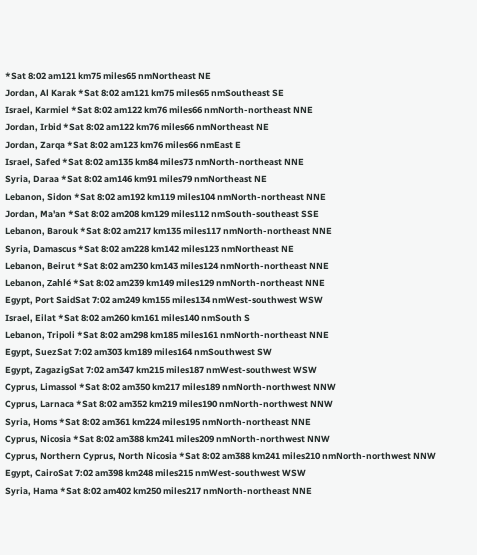*Sat 8:02 am121 km75 miles65 nmNortheast NE
Jordan, Al Karak *Sat 8:02 am121 km75 miles65 nmSoutheast SE
Israel, Karmiel *Sat 8:02 am122 km76 miles66 nmNorth-northeast NNE
Jordan, Irbid *Sat 8:02 am122 km76 miles66 nmNortheast NE
Jordan, Zarqa *Sat 8:02 am123 km76 miles66 nmEast E
Israel, Safed *Sat 8:02 am135 km84 miles73 nmNorth-northeast NNE
Syria, Daraa *Sat 8:02 am146 km91 miles79 nmNortheast NE
Lebanon, Sidon *Sat 8:02 am192 km119 miles104 nmNorth-northeast NNE
Jordan, Ma'an *Sat 8:02 am208 km129 miles112 nmSouth-southeast SSE
Lebanon, Barouk *Sat 8:02 am217 km135 miles117 nmNorth-northeast NNE
Syria, Damascus *Sat 8:02 am228 km142 miles123 nmNortheast NE
Lebanon, Beirut *Sat 8:02 am230 km143 miles124 nmNorth-northeast NNE
Lebanon, Zahlé *Sat 8:02 am239 km149 miles129 nmNorth-northeast NNE
Egypt, Port SaidSat 7:02 am249 km155 miles134 nmWest-southwest WSW
Israel, Eilat *Sat 8:02 am260 km161 miles140 nmSouth S
Lebanon, Tripoli *Sat 8:02 am298 km185 miles161 nmNorth-northeast NNE
Egypt, SuezSat 7:02 am303 km189 miles164 nmSouthwest SW
Egypt, ZagazigSat 7:02 am347 km215 miles187 nmWest-southwest WSW
Cyprus, Limassol *Sat 8:02 am350 km217 miles189 nmNorth-northwest NNW
Cyprus, Larnaca *Sat 8:02 am352 km219 miles190 nmNorth-northwest NNW
Syria, Homs *Sat 8:02 am361 km224 miles195 nmNorth-northeast NNE
Cyprus, Nicosia *Sat 8:02 am388 km241 miles209 nmNorth-northwest NNW
Cyprus, Northern Cyprus, North Nicosia *Sat 8:02 am388 km241 miles210 nmNorth-northwest NNW
Egypt, CairoSat 7:02 am398 km248 miles215 nmWest-southwest WSW
Syria, Hama *Sat 8:02 am402 km250 miles217 nmNorth-northeast NNE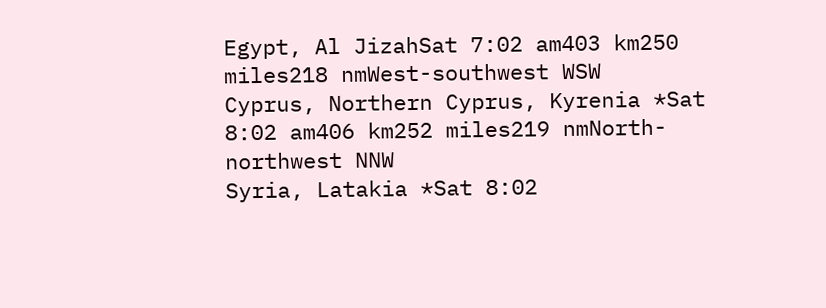Egypt, Al JizahSat 7:02 am403 km250 miles218 nmWest-southwest WSW
Cyprus, Northern Cyprus, Kyrenia *Sat 8:02 am406 km252 miles219 nmNorth-northwest NNW
Syria, Latakia *Sat 8:02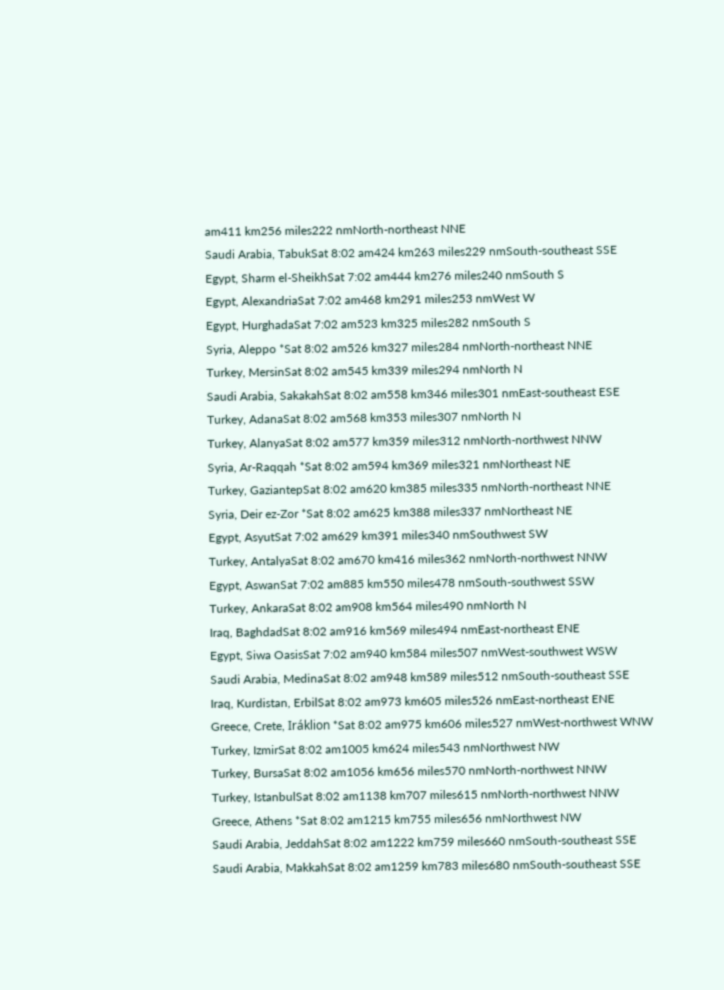am411 km256 miles222 nmNorth-northeast NNE
Saudi Arabia, TabukSat 8:02 am424 km263 miles229 nmSouth-southeast SSE
Egypt, Sharm el-SheikhSat 7:02 am444 km276 miles240 nmSouth S
Egypt, AlexandriaSat 7:02 am468 km291 miles253 nmWest W
Egypt, HurghadaSat 7:02 am523 km325 miles282 nmSouth S
Syria, Aleppo *Sat 8:02 am526 km327 miles284 nmNorth-northeast NNE
Turkey, MersinSat 8:02 am545 km339 miles294 nmNorth N
Saudi Arabia, SakakahSat 8:02 am558 km346 miles301 nmEast-southeast ESE
Turkey, AdanaSat 8:02 am568 km353 miles307 nmNorth N
Turkey, AlanyaSat 8:02 am577 km359 miles312 nmNorth-northwest NNW
Syria, Ar-Raqqah *Sat 8:02 am594 km369 miles321 nmNortheast NE
Turkey, GaziantepSat 8:02 am620 km385 miles335 nmNorth-northeast NNE
Syria, Deir ez-Zor *Sat 8:02 am625 km388 miles337 nmNortheast NE
Egypt, AsyutSat 7:02 am629 km391 miles340 nmSouthwest SW
Turkey, AntalyaSat 8:02 am670 km416 miles362 nmNorth-northwest NNW
Egypt, AswanSat 7:02 am885 km550 miles478 nmSouth-southwest SSW
Turkey, AnkaraSat 8:02 am908 km564 miles490 nmNorth N
Iraq, BaghdadSat 8:02 am916 km569 miles494 nmEast-northeast ENE
Egypt, Siwa OasisSat 7:02 am940 km584 miles507 nmWest-southwest WSW
Saudi Arabia, MedinaSat 8:02 am948 km589 miles512 nmSouth-southeast SSE
Iraq, Kurdistan, ErbilSat 8:02 am973 km605 miles526 nmEast-northeast ENE
Greece, Crete, Iráklion *Sat 8:02 am975 km606 miles527 nmWest-northwest WNW
Turkey, IzmirSat 8:02 am1005 km624 miles543 nmNorthwest NW
Turkey, BursaSat 8:02 am1056 km656 miles570 nmNorth-northwest NNW
Turkey, IstanbulSat 8:02 am1138 km707 miles615 nmNorth-northwest NNW
Greece, Athens *Sat 8:02 am1215 km755 miles656 nmNorthwest NW
Saudi Arabia, JeddahSat 8:02 am1222 km759 miles660 nmSouth-southeast SSE
Saudi Arabia, MakkahSat 8:02 am1259 km783 miles680 nmSouth-southeast SSE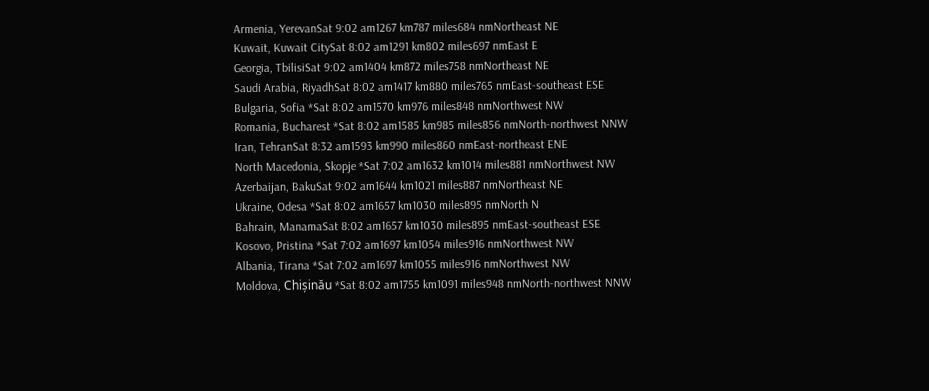Armenia, YerevanSat 9:02 am1267 km787 miles684 nmNortheast NE
Kuwait, Kuwait CitySat 8:02 am1291 km802 miles697 nmEast E
Georgia, TbilisiSat 9:02 am1404 km872 miles758 nmNortheast NE
Saudi Arabia, RiyadhSat 8:02 am1417 km880 miles765 nmEast-southeast ESE
Bulgaria, Sofia *Sat 8:02 am1570 km976 miles848 nmNorthwest NW
Romania, Bucharest *Sat 8:02 am1585 km985 miles856 nmNorth-northwest NNW
Iran, TehranSat 8:32 am1593 km990 miles860 nmEast-northeast ENE
North Macedonia, Skopje *Sat 7:02 am1632 km1014 miles881 nmNorthwest NW
Azerbaijan, BakuSat 9:02 am1644 km1021 miles887 nmNortheast NE
Ukraine, Odesa *Sat 8:02 am1657 km1030 miles895 nmNorth N
Bahrain, ManamaSat 8:02 am1657 km1030 miles895 nmEast-southeast ESE
Kosovo, Pristina *Sat 7:02 am1697 km1054 miles916 nmNorthwest NW
Albania, Tirana *Sat 7:02 am1697 km1055 miles916 nmNorthwest NW
Moldova, Chișinău *Sat 8:02 am1755 km1091 miles948 nmNorth-northwest NNW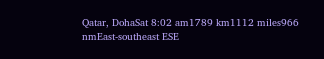Qatar, DohaSat 8:02 am1789 km1112 miles966 nmEast-southeast ESE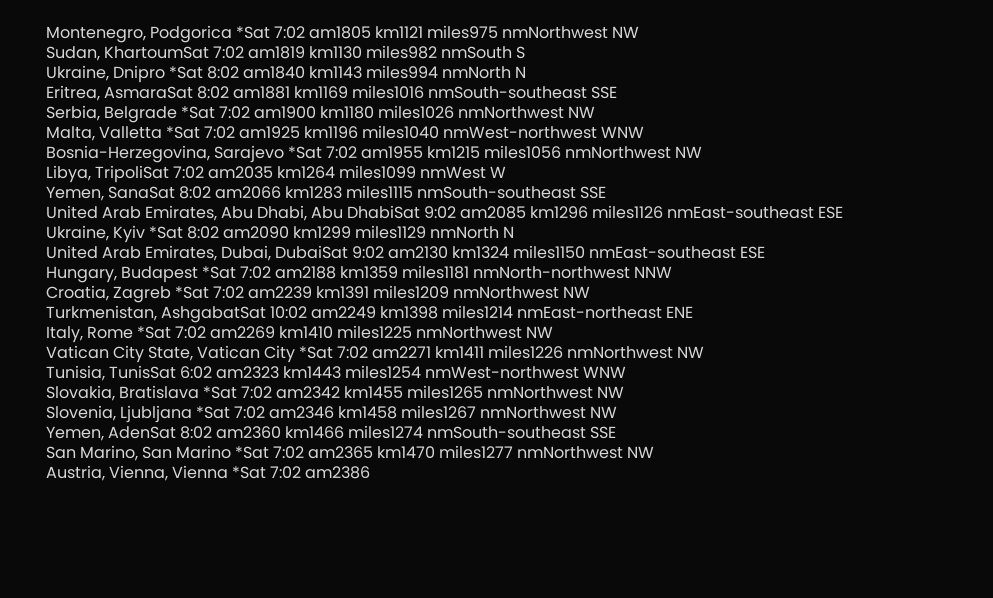Montenegro, Podgorica *Sat 7:02 am1805 km1121 miles975 nmNorthwest NW
Sudan, KhartoumSat 7:02 am1819 km1130 miles982 nmSouth S
Ukraine, Dnipro *Sat 8:02 am1840 km1143 miles994 nmNorth N
Eritrea, AsmaraSat 8:02 am1881 km1169 miles1016 nmSouth-southeast SSE
Serbia, Belgrade *Sat 7:02 am1900 km1180 miles1026 nmNorthwest NW
Malta, Valletta *Sat 7:02 am1925 km1196 miles1040 nmWest-northwest WNW
Bosnia-Herzegovina, Sarajevo *Sat 7:02 am1955 km1215 miles1056 nmNorthwest NW
Libya, TripoliSat 7:02 am2035 km1264 miles1099 nmWest W
Yemen, SanaSat 8:02 am2066 km1283 miles1115 nmSouth-southeast SSE
United Arab Emirates, Abu Dhabi, Abu DhabiSat 9:02 am2085 km1296 miles1126 nmEast-southeast ESE
Ukraine, Kyiv *Sat 8:02 am2090 km1299 miles1129 nmNorth N
United Arab Emirates, Dubai, DubaiSat 9:02 am2130 km1324 miles1150 nmEast-southeast ESE
Hungary, Budapest *Sat 7:02 am2188 km1359 miles1181 nmNorth-northwest NNW
Croatia, Zagreb *Sat 7:02 am2239 km1391 miles1209 nmNorthwest NW
Turkmenistan, AshgabatSat 10:02 am2249 km1398 miles1214 nmEast-northeast ENE
Italy, Rome *Sat 7:02 am2269 km1410 miles1225 nmNorthwest NW
Vatican City State, Vatican City *Sat 7:02 am2271 km1411 miles1226 nmNorthwest NW
Tunisia, TunisSat 6:02 am2323 km1443 miles1254 nmWest-northwest WNW
Slovakia, Bratislava *Sat 7:02 am2342 km1455 miles1265 nmNorthwest NW
Slovenia, Ljubljana *Sat 7:02 am2346 km1458 miles1267 nmNorthwest NW
Yemen, AdenSat 8:02 am2360 km1466 miles1274 nmSouth-southeast SSE
San Marino, San Marino *Sat 7:02 am2365 km1470 miles1277 nmNorthwest NW
Austria, Vienna, Vienna *Sat 7:02 am2386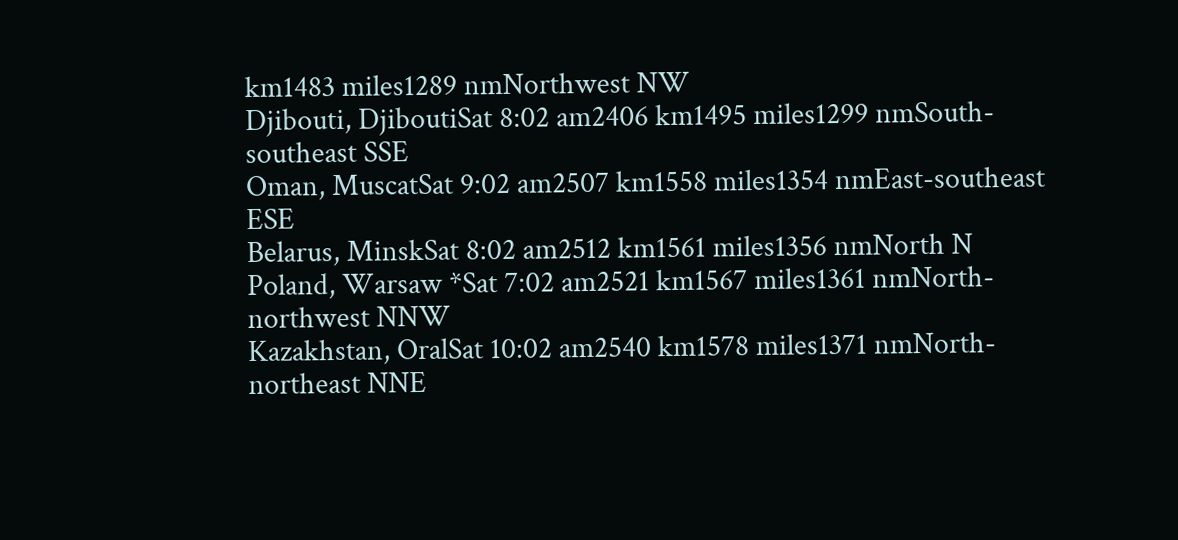km1483 miles1289 nmNorthwest NW
Djibouti, DjiboutiSat 8:02 am2406 km1495 miles1299 nmSouth-southeast SSE
Oman, MuscatSat 9:02 am2507 km1558 miles1354 nmEast-southeast ESE
Belarus, MinskSat 8:02 am2512 km1561 miles1356 nmNorth N
Poland, Warsaw *Sat 7:02 am2521 km1567 miles1361 nmNorth-northwest NNW
Kazakhstan, OralSat 10:02 am2540 km1578 miles1371 nmNorth-northeast NNE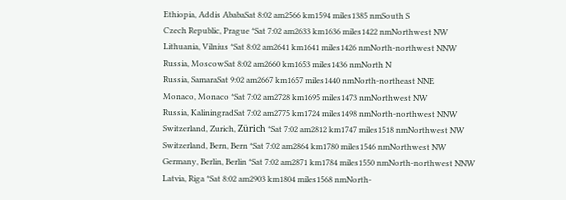Ethiopia, Addis AbabaSat 8:02 am2566 km1594 miles1385 nmSouth S
Czech Republic, Prague *Sat 7:02 am2633 km1636 miles1422 nmNorthwest NW
Lithuania, Vilnius *Sat 8:02 am2641 km1641 miles1426 nmNorth-northwest NNW
Russia, MoscowSat 8:02 am2660 km1653 miles1436 nmNorth N
Russia, SamaraSat 9:02 am2667 km1657 miles1440 nmNorth-northeast NNE
Monaco, Monaco *Sat 7:02 am2728 km1695 miles1473 nmNorthwest NW
Russia, KaliningradSat 7:02 am2775 km1724 miles1498 nmNorth-northwest NNW
Switzerland, Zurich, Zürich *Sat 7:02 am2812 km1747 miles1518 nmNorthwest NW
Switzerland, Bern, Bern *Sat 7:02 am2864 km1780 miles1546 nmNorthwest NW
Germany, Berlin, Berlin *Sat 7:02 am2871 km1784 miles1550 nmNorth-northwest NNW
Latvia, Riga *Sat 8:02 am2903 km1804 miles1568 nmNorth-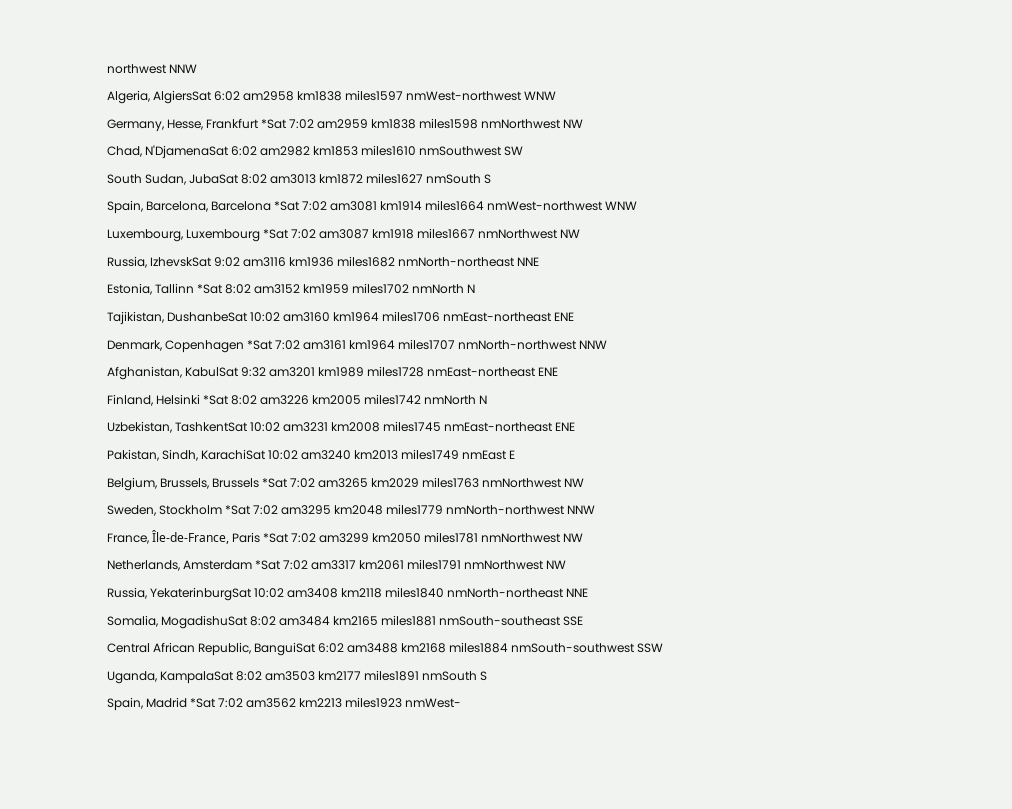northwest NNW
Algeria, AlgiersSat 6:02 am2958 km1838 miles1597 nmWest-northwest WNW
Germany, Hesse, Frankfurt *Sat 7:02 am2959 km1838 miles1598 nmNorthwest NW
Chad, N'DjamenaSat 6:02 am2982 km1853 miles1610 nmSouthwest SW
South Sudan, JubaSat 8:02 am3013 km1872 miles1627 nmSouth S
Spain, Barcelona, Barcelona *Sat 7:02 am3081 km1914 miles1664 nmWest-northwest WNW
Luxembourg, Luxembourg *Sat 7:02 am3087 km1918 miles1667 nmNorthwest NW
Russia, IzhevskSat 9:02 am3116 km1936 miles1682 nmNorth-northeast NNE
Estonia, Tallinn *Sat 8:02 am3152 km1959 miles1702 nmNorth N
Tajikistan, DushanbeSat 10:02 am3160 km1964 miles1706 nmEast-northeast ENE
Denmark, Copenhagen *Sat 7:02 am3161 km1964 miles1707 nmNorth-northwest NNW
Afghanistan, KabulSat 9:32 am3201 km1989 miles1728 nmEast-northeast ENE
Finland, Helsinki *Sat 8:02 am3226 km2005 miles1742 nmNorth N
Uzbekistan, TashkentSat 10:02 am3231 km2008 miles1745 nmEast-northeast ENE
Pakistan, Sindh, KarachiSat 10:02 am3240 km2013 miles1749 nmEast E
Belgium, Brussels, Brussels *Sat 7:02 am3265 km2029 miles1763 nmNorthwest NW
Sweden, Stockholm *Sat 7:02 am3295 km2048 miles1779 nmNorth-northwest NNW
France, Île-de-France, Paris *Sat 7:02 am3299 km2050 miles1781 nmNorthwest NW
Netherlands, Amsterdam *Sat 7:02 am3317 km2061 miles1791 nmNorthwest NW
Russia, YekaterinburgSat 10:02 am3408 km2118 miles1840 nmNorth-northeast NNE
Somalia, MogadishuSat 8:02 am3484 km2165 miles1881 nmSouth-southeast SSE
Central African Republic, BanguiSat 6:02 am3488 km2168 miles1884 nmSouth-southwest SSW
Uganda, KampalaSat 8:02 am3503 km2177 miles1891 nmSouth S
Spain, Madrid *Sat 7:02 am3562 km2213 miles1923 nmWest-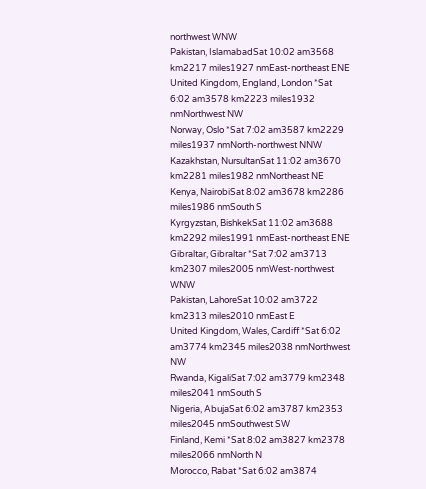northwest WNW
Pakistan, IslamabadSat 10:02 am3568 km2217 miles1927 nmEast-northeast ENE
United Kingdom, England, London *Sat 6:02 am3578 km2223 miles1932 nmNorthwest NW
Norway, Oslo *Sat 7:02 am3587 km2229 miles1937 nmNorth-northwest NNW
Kazakhstan, NursultanSat 11:02 am3670 km2281 miles1982 nmNortheast NE
Kenya, NairobiSat 8:02 am3678 km2286 miles1986 nmSouth S
Kyrgyzstan, BishkekSat 11:02 am3688 km2292 miles1991 nmEast-northeast ENE
Gibraltar, Gibraltar *Sat 7:02 am3713 km2307 miles2005 nmWest-northwest WNW
Pakistan, LahoreSat 10:02 am3722 km2313 miles2010 nmEast E
United Kingdom, Wales, Cardiff *Sat 6:02 am3774 km2345 miles2038 nmNorthwest NW
Rwanda, KigaliSat 7:02 am3779 km2348 miles2041 nmSouth S
Nigeria, AbujaSat 6:02 am3787 km2353 miles2045 nmSouthwest SW
Finland, Kemi *Sat 8:02 am3827 km2378 miles2066 nmNorth N
Morocco, Rabat *Sat 6:02 am3874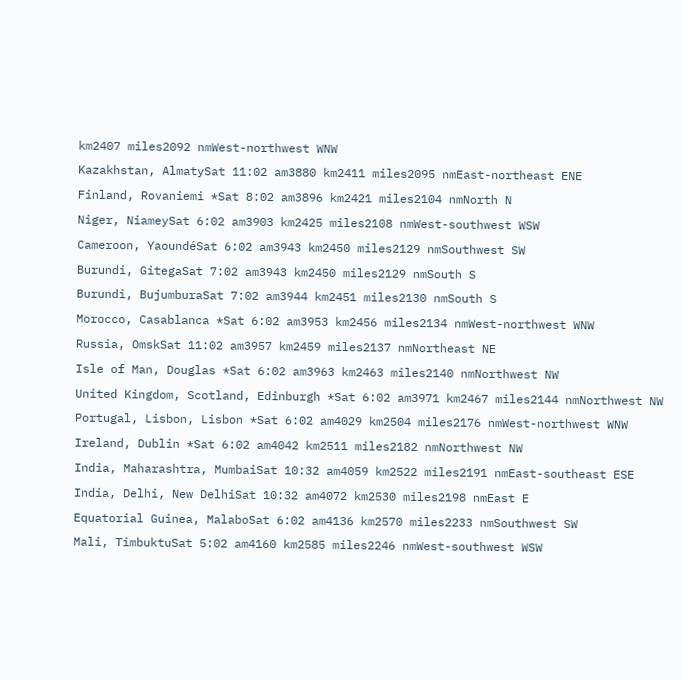km2407 miles2092 nmWest-northwest WNW
Kazakhstan, AlmatySat 11:02 am3880 km2411 miles2095 nmEast-northeast ENE
Finland, Rovaniemi *Sat 8:02 am3896 km2421 miles2104 nmNorth N
Niger, NiameySat 6:02 am3903 km2425 miles2108 nmWest-southwest WSW
Cameroon, YaoundéSat 6:02 am3943 km2450 miles2129 nmSouthwest SW
Burundi, GitegaSat 7:02 am3943 km2450 miles2129 nmSouth S
Burundi, BujumburaSat 7:02 am3944 km2451 miles2130 nmSouth S
Morocco, Casablanca *Sat 6:02 am3953 km2456 miles2134 nmWest-northwest WNW
Russia, OmskSat 11:02 am3957 km2459 miles2137 nmNortheast NE
Isle of Man, Douglas *Sat 6:02 am3963 km2463 miles2140 nmNorthwest NW
United Kingdom, Scotland, Edinburgh *Sat 6:02 am3971 km2467 miles2144 nmNorthwest NW
Portugal, Lisbon, Lisbon *Sat 6:02 am4029 km2504 miles2176 nmWest-northwest WNW
Ireland, Dublin *Sat 6:02 am4042 km2511 miles2182 nmNorthwest NW
India, Maharashtra, MumbaiSat 10:32 am4059 km2522 miles2191 nmEast-southeast ESE
India, Delhi, New DelhiSat 10:32 am4072 km2530 miles2198 nmEast E
Equatorial Guinea, MalaboSat 6:02 am4136 km2570 miles2233 nmSouthwest SW
Mali, TimbuktuSat 5:02 am4160 km2585 miles2246 nmWest-southwest WSW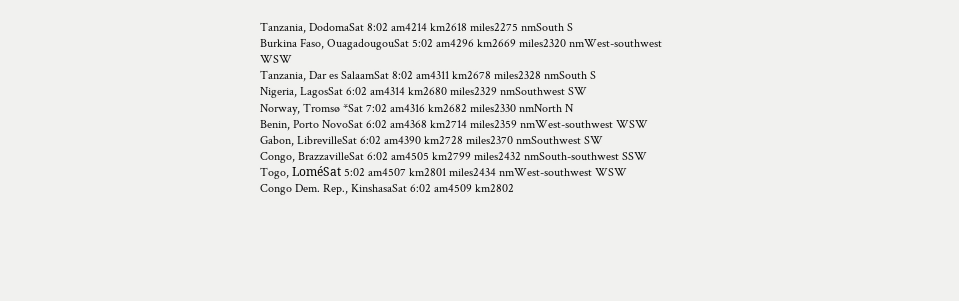Tanzania, DodomaSat 8:02 am4214 km2618 miles2275 nmSouth S
Burkina Faso, OuagadougouSat 5:02 am4296 km2669 miles2320 nmWest-southwest WSW
Tanzania, Dar es SalaamSat 8:02 am4311 km2678 miles2328 nmSouth S
Nigeria, LagosSat 6:02 am4314 km2680 miles2329 nmSouthwest SW
Norway, Tromsø *Sat 7:02 am4316 km2682 miles2330 nmNorth N
Benin, Porto NovoSat 6:02 am4368 km2714 miles2359 nmWest-southwest WSW
Gabon, LibrevilleSat 6:02 am4390 km2728 miles2370 nmSouthwest SW
Congo, BrazzavilleSat 6:02 am4505 km2799 miles2432 nmSouth-southwest SSW
Togo, LoméSat 5:02 am4507 km2801 miles2434 nmWest-southwest WSW
Congo Dem. Rep., KinshasaSat 6:02 am4509 km2802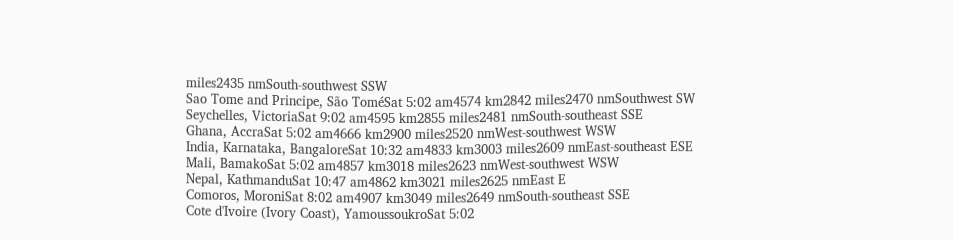miles2435 nmSouth-southwest SSW
Sao Tome and Principe, São ToméSat 5:02 am4574 km2842 miles2470 nmSouthwest SW
Seychelles, VictoriaSat 9:02 am4595 km2855 miles2481 nmSouth-southeast SSE
Ghana, AccraSat 5:02 am4666 km2900 miles2520 nmWest-southwest WSW
India, Karnataka, BangaloreSat 10:32 am4833 km3003 miles2609 nmEast-southeast ESE
Mali, BamakoSat 5:02 am4857 km3018 miles2623 nmWest-southwest WSW
Nepal, KathmanduSat 10:47 am4862 km3021 miles2625 nmEast E
Comoros, MoroniSat 8:02 am4907 km3049 miles2649 nmSouth-southeast SSE
Cote d'Ivoire (Ivory Coast), YamoussoukroSat 5:02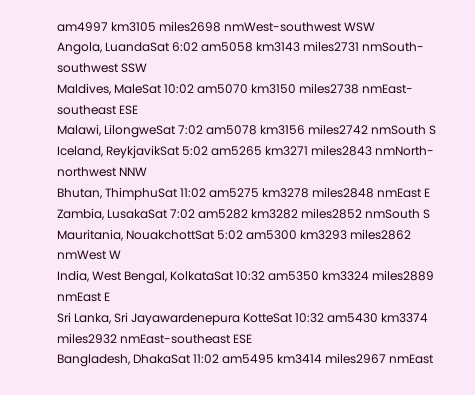am4997 km3105 miles2698 nmWest-southwest WSW
Angola, LuandaSat 6:02 am5058 km3143 miles2731 nmSouth-southwest SSW
Maldives, MaleSat 10:02 am5070 km3150 miles2738 nmEast-southeast ESE
Malawi, LilongweSat 7:02 am5078 km3156 miles2742 nmSouth S
Iceland, ReykjavikSat 5:02 am5265 km3271 miles2843 nmNorth-northwest NNW
Bhutan, ThimphuSat 11:02 am5275 km3278 miles2848 nmEast E
Zambia, LusakaSat 7:02 am5282 km3282 miles2852 nmSouth S
Mauritania, NouakchottSat 5:02 am5300 km3293 miles2862 nmWest W
India, West Bengal, KolkataSat 10:32 am5350 km3324 miles2889 nmEast E
Sri Lanka, Sri Jayawardenepura KotteSat 10:32 am5430 km3374 miles2932 nmEast-southeast ESE
Bangladesh, DhakaSat 11:02 am5495 km3414 miles2967 nmEast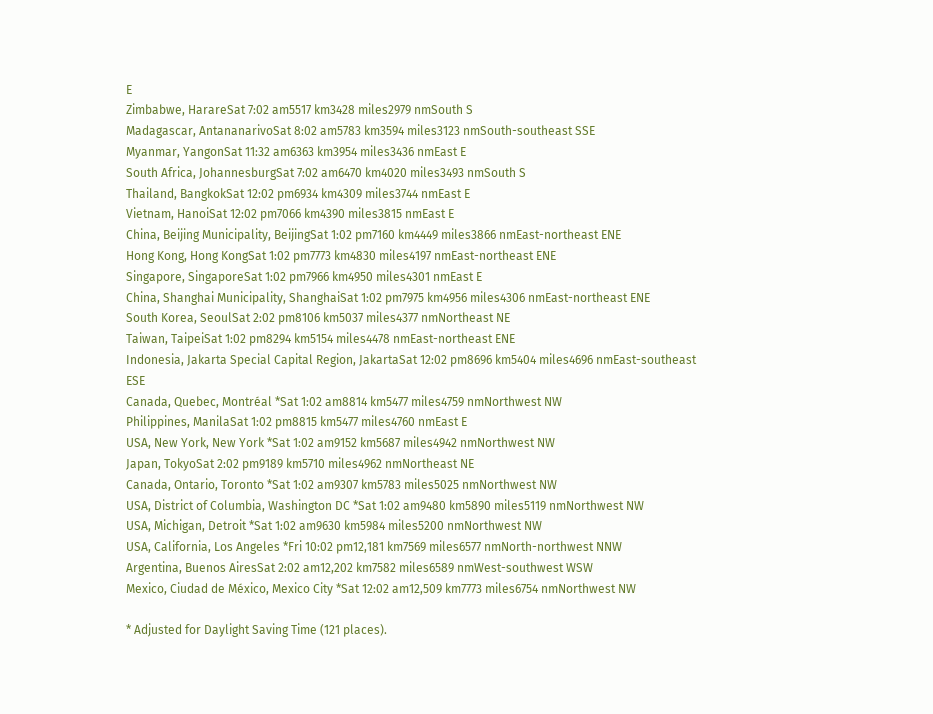E
Zimbabwe, HarareSat 7:02 am5517 km3428 miles2979 nmSouth S
Madagascar, AntananarivoSat 8:02 am5783 km3594 miles3123 nmSouth-southeast SSE
Myanmar, YangonSat 11:32 am6363 km3954 miles3436 nmEast E
South Africa, JohannesburgSat 7:02 am6470 km4020 miles3493 nmSouth S
Thailand, BangkokSat 12:02 pm6934 km4309 miles3744 nmEast E
Vietnam, HanoiSat 12:02 pm7066 km4390 miles3815 nmEast E
China, Beijing Municipality, BeijingSat 1:02 pm7160 km4449 miles3866 nmEast-northeast ENE
Hong Kong, Hong KongSat 1:02 pm7773 km4830 miles4197 nmEast-northeast ENE
Singapore, SingaporeSat 1:02 pm7966 km4950 miles4301 nmEast E
China, Shanghai Municipality, ShanghaiSat 1:02 pm7975 km4956 miles4306 nmEast-northeast ENE
South Korea, SeoulSat 2:02 pm8106 km5037 miles4377 nmNortheast NE
Taiwan, TaipeiSat 1:02 pm8294 km5154 miles4478 nmEast-northeast ENE
Indonesia, Jakarta Special Capital Region, JakartaSat 12:02 pm8696 km5404 miles4696 nmEast-southeast ESE
Canada, Quebec, Montréal *Sat 1:02 am8814 km5477 miles4759 nmNorthwest NW
Philippines, ManilaSat 1:02 pm8815 km5477 miles4760 nmEast E
USA, New York, New York *Sat 1:02 am9152 km5687 miles4942 nmNorthwest NW
Japan, TokyoSat 2:02 pm9189 km5710 miles4962 nmNortheast NE
Canada, Ontario, Toronto *Sat 1:02 am9307 km5783 miles5025 nmNorthwest NW
USA, District of Columbia, Washington DC *Sat 1:02 am9480 km5890 miles5119 nmNorthwest NW
USA, Michigan, Detroit *Sat 1:02 am9630 km5984 miles5200 nmNorthwest NW
USA, California, Los Angeles *Fri 10:02 pm12,181 km7569 miles6577 nmNorth-northwest NNW
Argentina, Buenos AiresSat 2:02 am12,202 km7582 miles6589 nmWest-southwest WSW
Mexico, Ciudad de México, Mexico City *Sat 12:02 am12,509 km7773 miles6754 nmNorthwest NW

* Adjusted for Daylight Saving Time (121 places).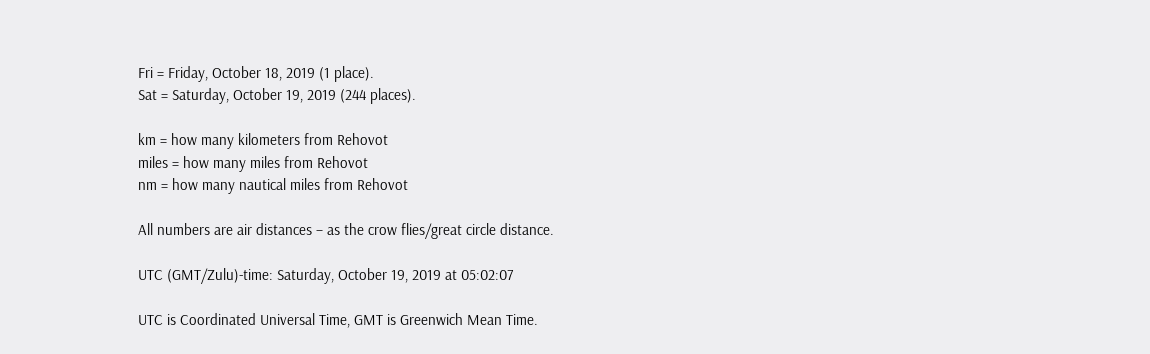Fri = Friday, October 18, 2019 (1 place).
Sat = Saturday, October 19, 2019 (244 places).

km = how many kilometers from Rehovot
miles = how many miles from Rehovot
nm = how many nautical miles from Rehovot

All numbers are air distances – as the crow flies/great circle distance.

UTC (GMT/Zulu)-time: Saturday, October 19, 2019 at 05:02:07

UTC is Coordinated Universal Time, GMT is Greenwich Mean Time.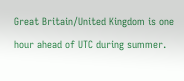Great Britain/United Kingdom is one hour ahead of UTC during summer.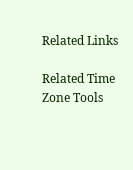Related Links

Related Time Zone Tools